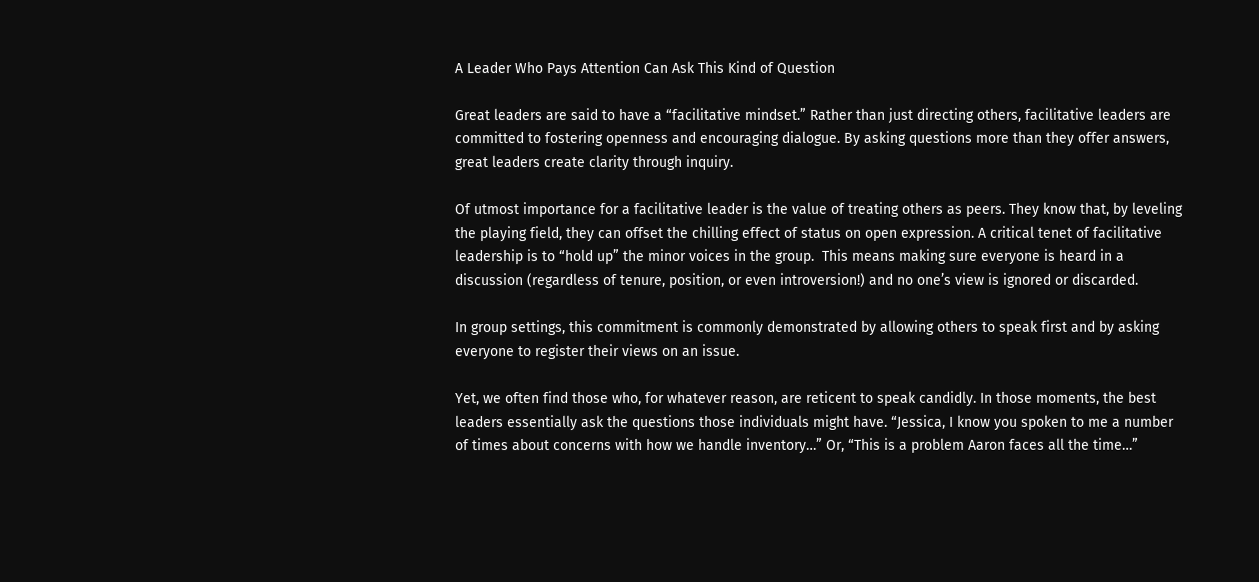A Leader Who Pays Attention Can Ask This Kind of Question

Great leaders are said to have a “facilitative mindset.” Rather than just directing others, facilitative leaders are committed to fostering openness and encouraging dialogue. By asking questions more than they offer answers, great leaders create clarity through inquiry.

Of utmost importance for a facilitative leader is the value of treating others as peers. They know that, by leveling the playing field, they can offset the chilling effect of status on open expression. A critical tenet of facilitative leadership is to “hold up” the minor voices in the group.  This means making sure everyone is heard in a discussion (regardless of tenure, position, or even introversion!) and no one’s view is ignored or discarded.

In group settings, this commitment is commonly demonstrated by allowing others to speak first and by asking everyone to register their views on an issue.

Yet, we often find those who, for whatever reason, are reticent to speak candidly. In those moments, the best leaders essentially ask the questions those individuals might have. “Jessica, I know you spoken to me a number of times about concerns with how we handle inventory…” Or, “This is a problem Aaron faces all the time…”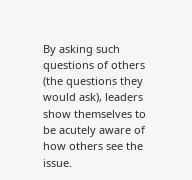By asking such questions of others (the questions they would ask), leaders show themselves to be acutely aware of how others see the issue.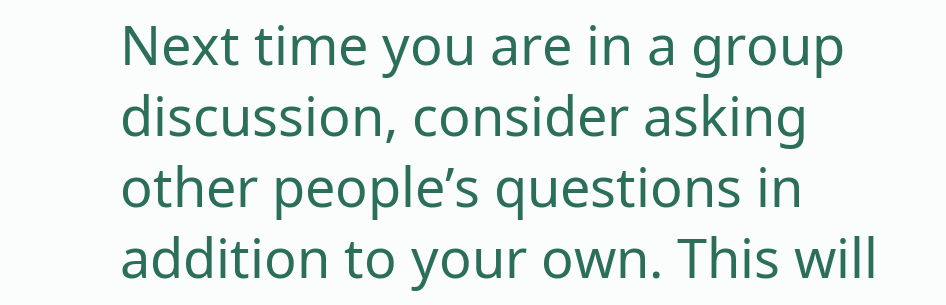Next time you are in a group discussion, consider asking other people’s questions in addition to your own. This will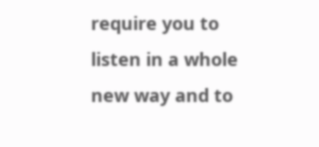require you to listen in a whole new way and to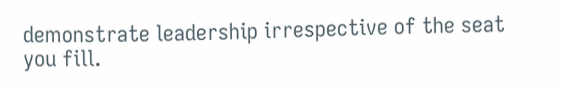demonstrate leadership irrespective of the seat you fill.